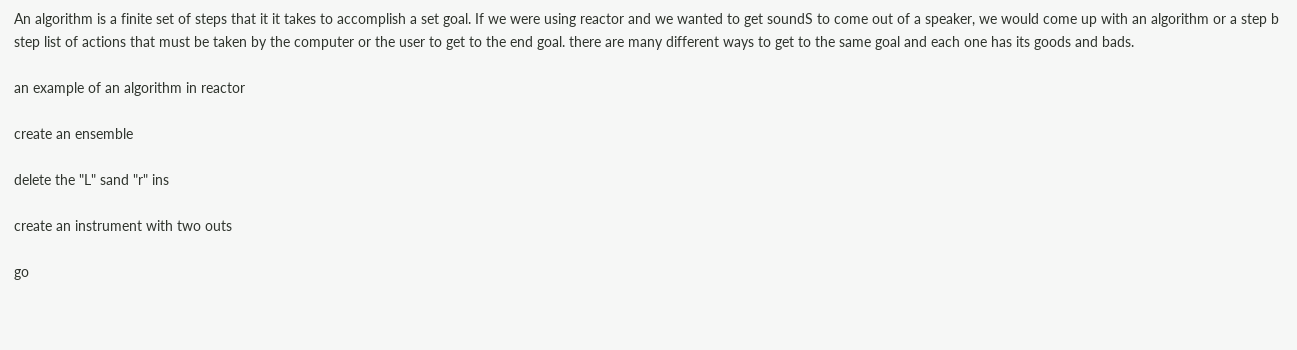An algorithm is a finite set of steps that it it takes to accomplish a set goal. If we were using reactor and we wanted to get soundS to come out of a speaker, we would come up with an algorithm or a step b step list of actions that must be taken by the computer or the user to get to the end goal. there are many different ways to get to the same goal and each one has its goods and bads.

an example of an algorithm in reactor

create an ensemble

delete the "L" sand "r" ins

create an instrument with two outs

go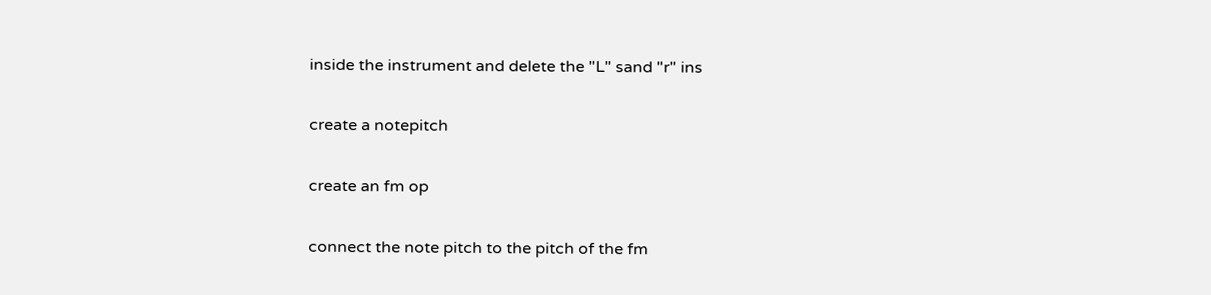inside the instrument and delete the "L" sand "r" ins

create a notepitch

create an fm op

connect the note pitch to the pitch of the fm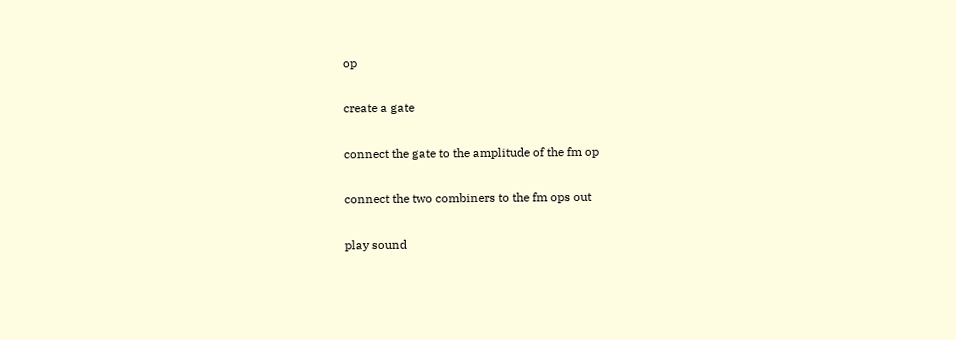op

create a gate

connect the gate to the amplitude of the fm op

connect the two combiners to the fm ops out

play sound